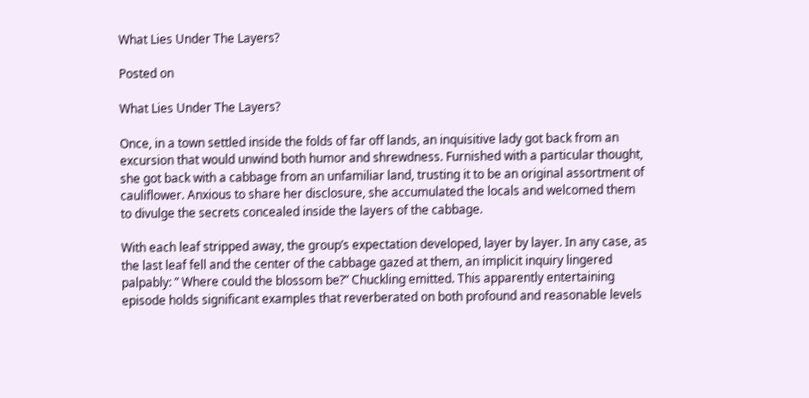What Lies Under The Layers?

Posted on

What Lies Under The Layers?

Once, in a town settled inside the folds of far off lands, an inquisitive lady got back from an excursion that would unwind both humor and shrewdness. Furnished with a particular thought, she got back with a cabbage from an unfamiliar land, trusting it to be an original assortment of cauliflower. Anxious to share her disclosure, she accumulated the locals and welcomed them to divulge the secrets concealed inside the layers of the cabbage.

With each leaf stripped away, the group’s expectation developed, layer by layer. In any case, as the last leaf fell and the center of the cabbage gazed at them, an implicit inquiry lingered palpably: ” Where could the blossom be?” Chuckling emitted. This apparently entertaining episode holds significant examples that reverberated on both profound and reasonable levels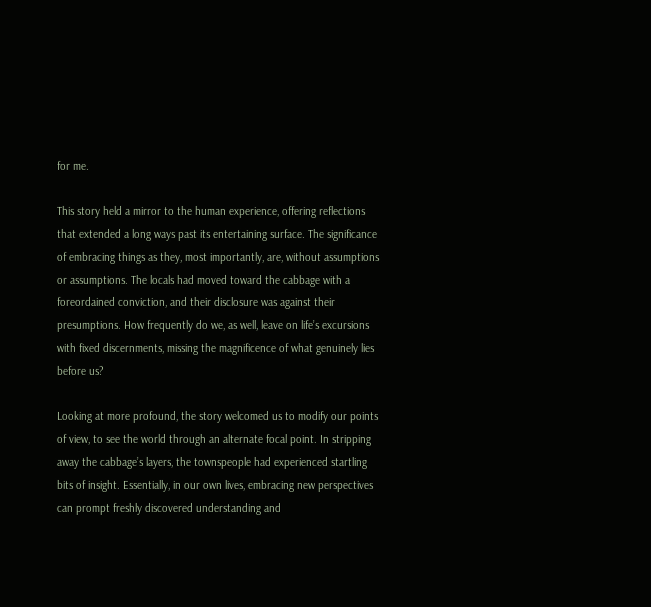for me.

This story held a mirror to the human experience, offering reflections that extended a long ways past its entertaining surface. The significance of embracing things as they, most importantly, are, without assumptions or assumptions. The locals had moved toward the cabbage with a foreordained conviction, and their disclosure was against their presumptions. How frequently do we, as well, leave on life’s excursions with fixed discernments, missing the magnificence of what genuinely lies before us?

Looking at more profound, the story welcomed us to modify our points of view, to see the world through an alternate focal point. In stripping away the cabbage’s layers, the townspeople had experienced startling bits of insight. Essentially, in our own lives, embracing new perspectives can prompt freshly discovered understanding and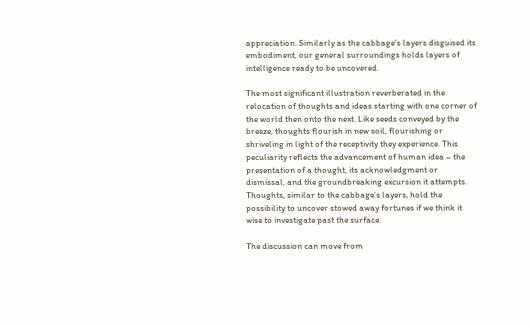appreciation. Similarly as the cabbage’s layers disguised its embodiment, our general surroundings holds layers of intelligence ready to be uncovered.

The most significant illustration reverberated in the relocation of thoughts and ideas starting with one corner of the world then onto the next. Like seeds conveyed by the breeze, thoughts flourish in new soil, flourishing or shriveling in light of the receptivity they experience. This peculiarity reflects the advancement of human idea – the presentation of a thought, its acknowledgment or dismissal, and the groundbreaking excursion it attempts. Thoughts, similar to the cabbage’s layers, hold the possibility to uncover stowed away fortunes if we think it wise to investigate past the surface.

The discussion can move from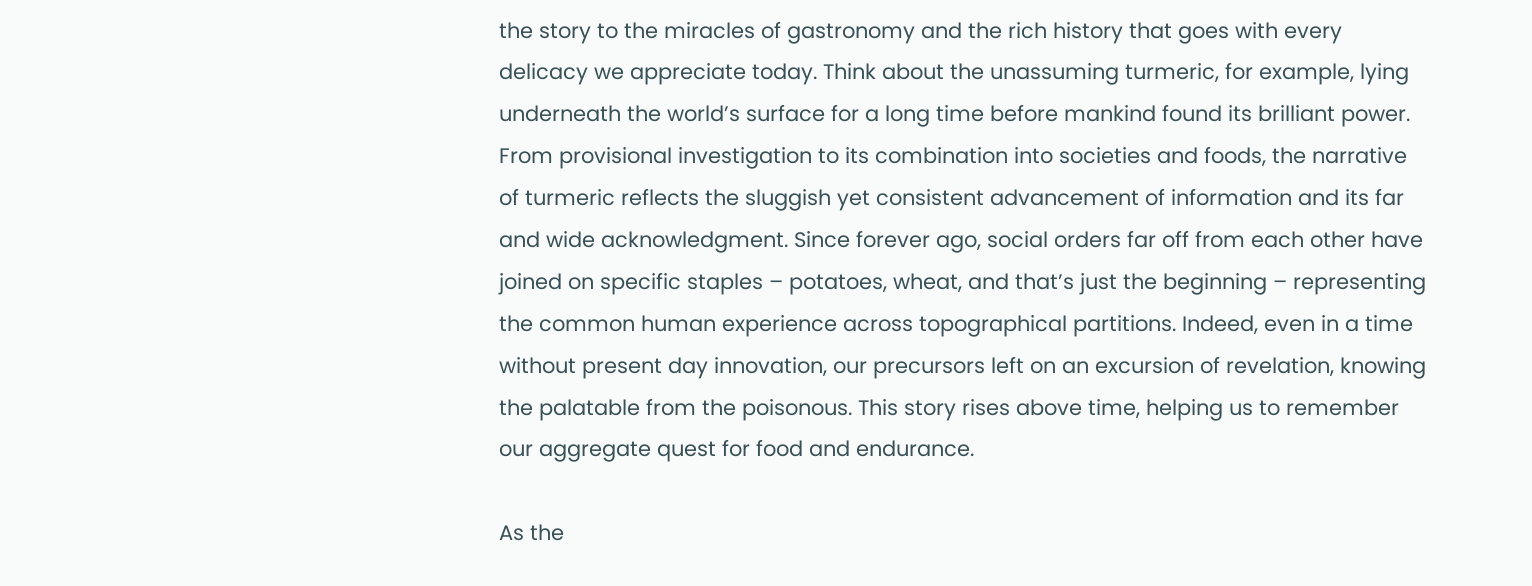the story to the miracles of gastronomy and the rich history that goes with every delicacy we appreciate today. Think about the unassuming turmeric, for example, lying underneath the world’s surface for a long time before mankind found its brilliant power. From provisional investigation to its combination into societies and foods, the narrative of turmeric reflects the sluggish yet consistent advancement of information and its far and wide acknowledgment. Since forever ago, social orders far off from each other have joined on specific staples – potatoes, wheat, and that’s just the beginning – representing the common human experience across topographical partitions. Indeed, even in a time without present day innovation, our precursors left on an excursion of revelation, knowing the palatable from the poisonous. This story rises above time, helping us to remember our aggregate quest for food and endurance.

As the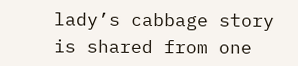lady’s cabbage story is shared from one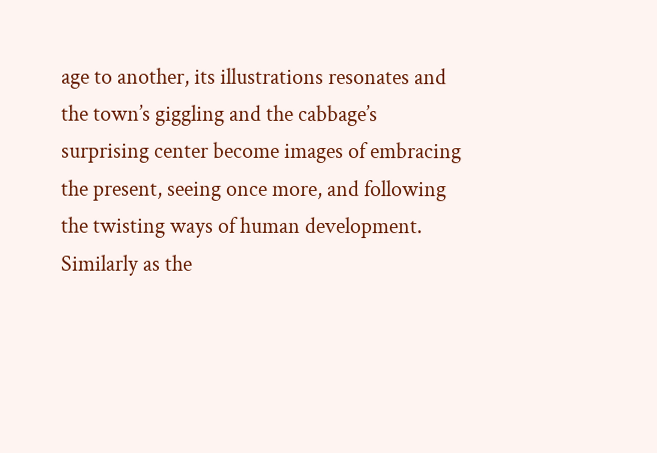age to another, its illustrations resonates and the town’s giggling and the cabbage’s surprising center become images of embracing the present, seeing once more, and following the twisting ways of human development. Similarly as the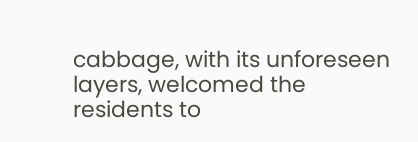cabbage, with its unforeseen layers, welcomed the residents to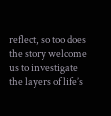reflect, so too does the story welcome us to investigate the layers of life’s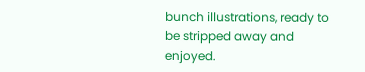bunch illustrations, ready to be stripped away and enjoyed.